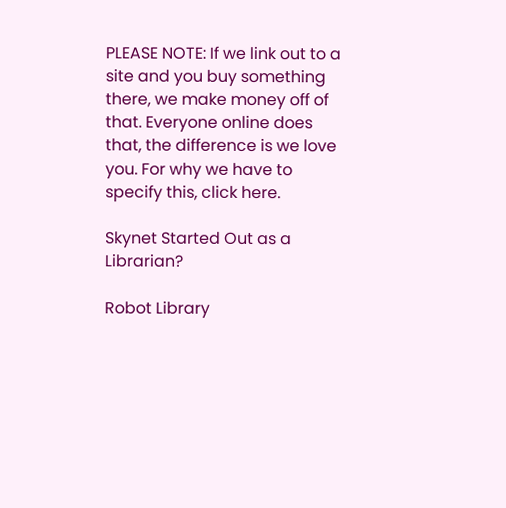PLEASE NOTE: If we link out to a site and you buy something there, we make money off of that. Everyone online does that, the difference is we love you. For why we have to specify this, click here.

Skynet Started Out as a Librarian?

Robot Library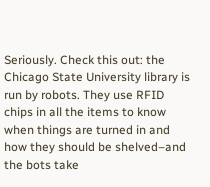Seriously. Check this out: the Chicago State University library is run by robots. They use RFID chips in all the items to know when things are turned in and how they should be shelved–and the bots take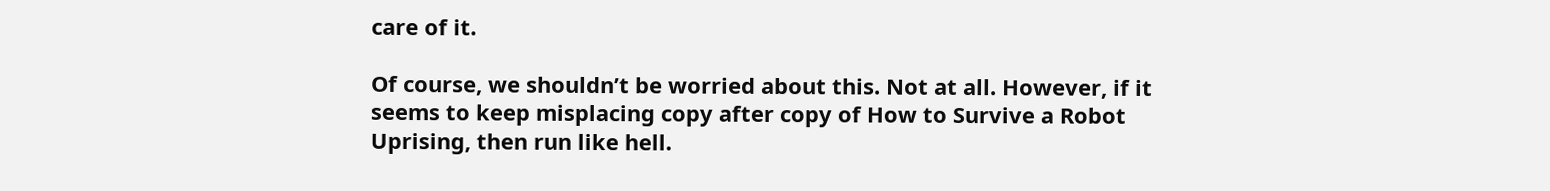care of it.

Of course, we shouldn’t be worried about this. Not at all. However, if it seems to keep misplacing copy after copy of How to Survive a Robot Uprising, then run like hell.